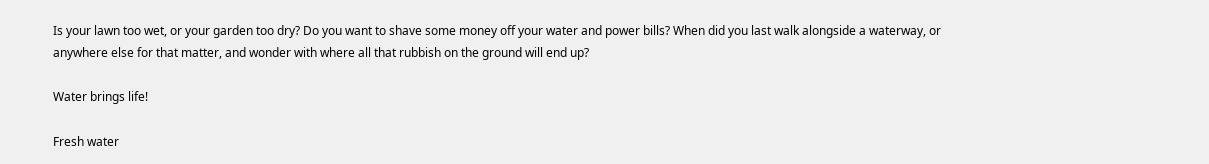Is your lawn too wet, or your garden too dry? Do you want to shave some money off your water and power bills? When did you last walk alongside a waterway, or anywhere else for that matter, and wonder with where all that rubbish on the ground will end up?

Water brings life!

Fresh water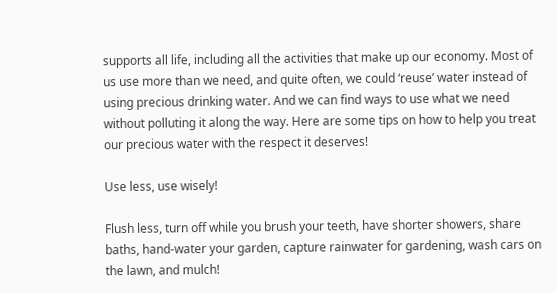supports all life, including all the activities that make up our economy. Most of us use more than we need, and quite often, we could ‘reuse’ water instead of using precious drinking water. And we can find ways to use what we need without polluting it along the way. Here are some tips on how to help you treat our precious water with the respect it deserves!

Use less, use wisely!

Flush less, turn off while you brush your teeth, have shorter showers, share baths, hand-water your garden, capture rainwater for gardening, wash cars on the lawn, and mulch!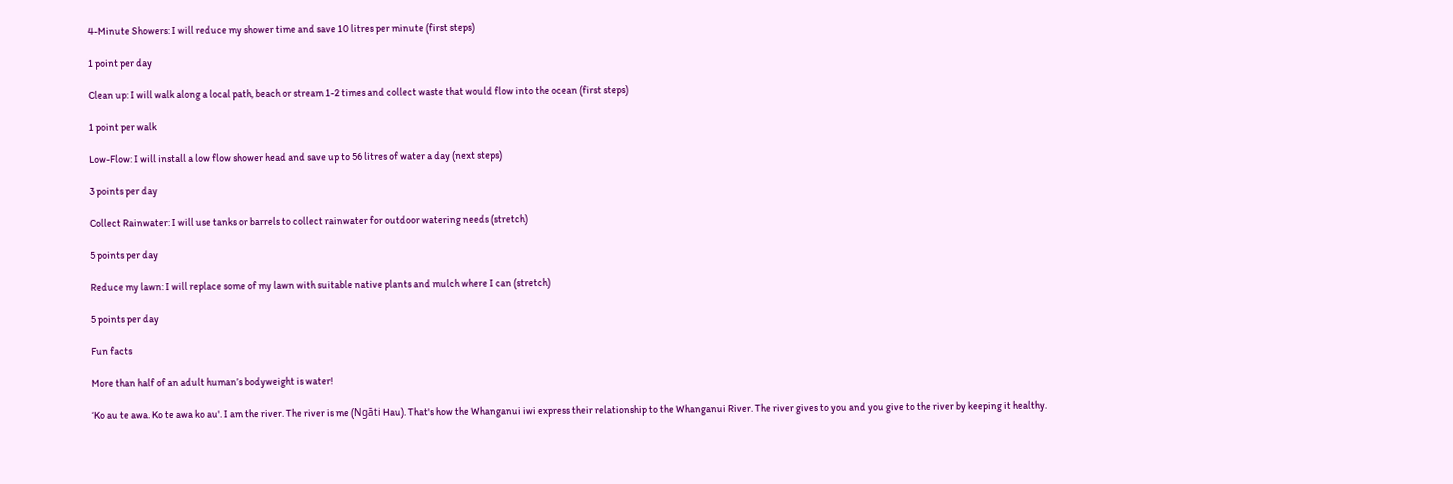4-Minute Showers: I will reduce my shower time and save 10 litres per minute (first steps)

1 point per day

Clean up: I will walk along a local path, beach or stream 1-2 times and collect waste that would flow into the ocean (first steps)

1 point per walk

Low-Flow: I will install a low flow shower head and save up to 56 litres of water a day (next steps)

3 points per day

Collect Rainwater: I will use tanks or barrels to collect rainwater for outdoor watering needs (stretch)

5 points per day

Reduce my lawn: I will replace some of my lawn with suitable native plants and mulch where I can (stretch)

5 points per day

Fun facts

More than half of an adult human’s bodyweight is water!

‘Ko au te awa. Ko te awa ko au'. I am the river. The river is me (Ngāti Hau). That's how the Whanganui iwi express their relationship to the Whanganui River. The river gives to you and you give to the river by keeping it healthy.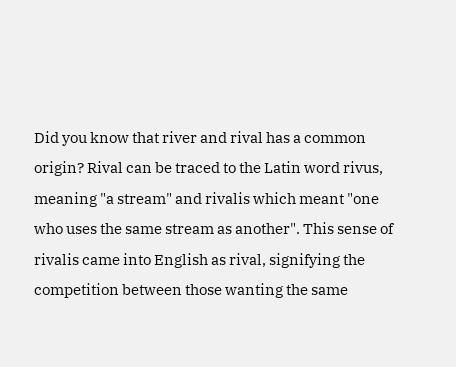Did you know that river and rival has a common origin? Rival can be traced to the Latin word rivus, meaning "a stream" and rivalis which meant "one who uses the same stream as another". This sense of rivalis came into English as rival, signifying the competition between those wanting the same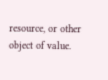resource, or other object of value.